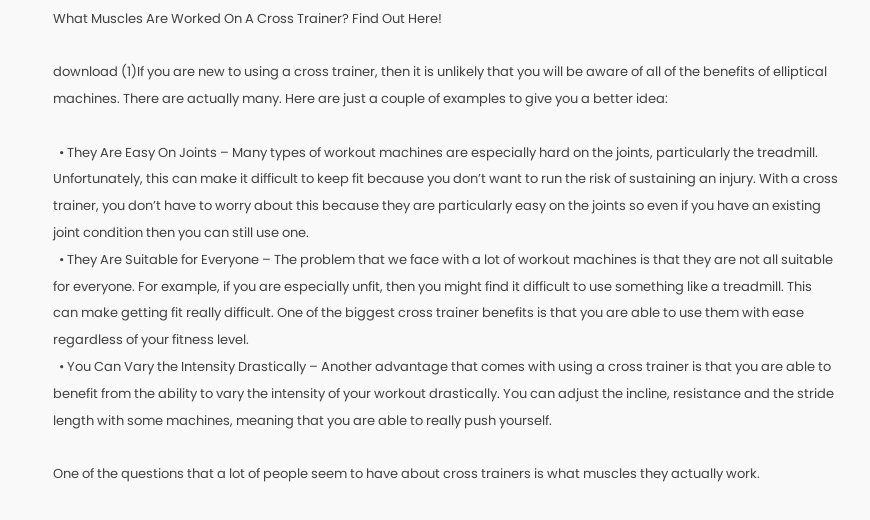What Muscles Are Worked On A Cross Trainer? Find Out Here!

download (1)If you are new to using a cross trainer, then it is unlikely that you will be aware of all of the benefits of elliptical machines. There are actually many. Here are just a couple of examples to give you a better idea:

  • They Are Easy On Joints – Many types of workout machines are especially hard on the joints, particularly the treadmill. Unfortunately, this can make it difficult to keep fit because you don’t want to run the risk of sustaining an injury. With a cross trainer, you don’t have to worry about this because they are particularly easy on the joints so even if you have an existing joint condition then you can still use one.
  • They Are Suitable for Everyone – The problem that we face with a lot of workout machines is that they are not all suitable for everyone. For example, if you are especially unfit, then you might find it difficult to use something like a treadmill. This can make getting fit really difficult. One of the biggest cross trainer benefits is that you are able to use them with ease regardless of your fitness level.
  • You Can Vary the Intensity Drastically – Another advantage that comes with using a cross trainer is that you are able to benefit from the ability to vary the intensity of your workout drastically. You can adjust the incline, resistance and the stride length with some machines, meaning that you are able to really push yourself.

One of the questions that a lot of people seem to have about cross trainers is what muscles they actually work.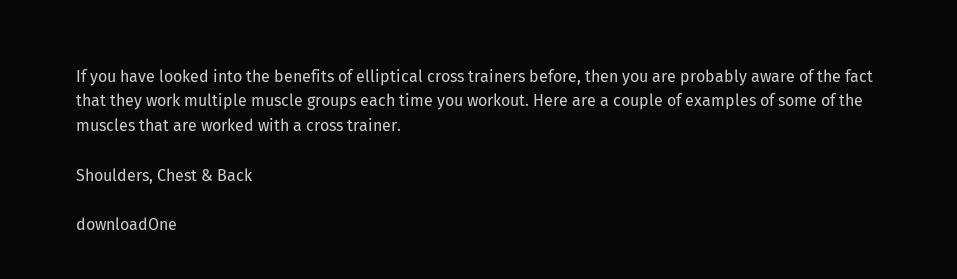If you have looked into the benefits of elliptical cross trainers before, then you are probably aware of the fact that they work multiple muscle groups each time you workout. Here are a couple of examples of some of the muscles that are worked with a cross trainer.

Shoulders, Chest & Back

downloadOne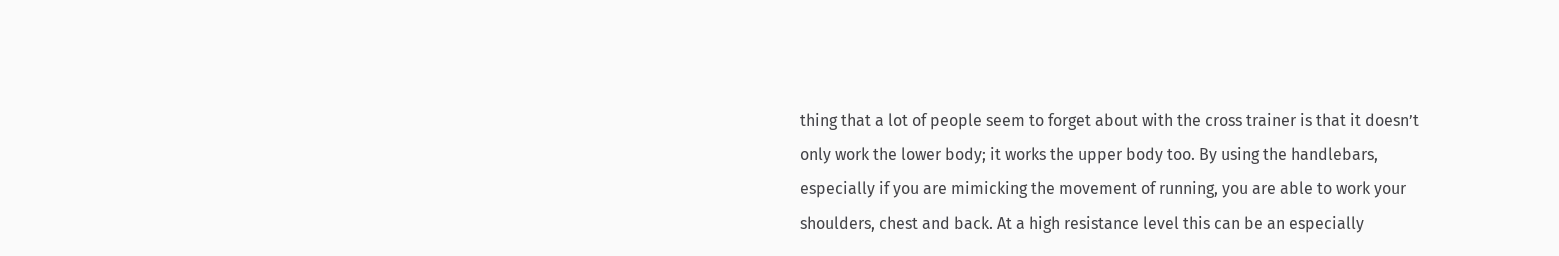thing that a lot of people seem to forget about with the cross trainer is that it doesn’t only work the lower body; it works the upper body too. By using the handlebars, especially if you are mimicking the movement of running, you are able to work your shoulders, chest and back. At a high resistance level this can be an especially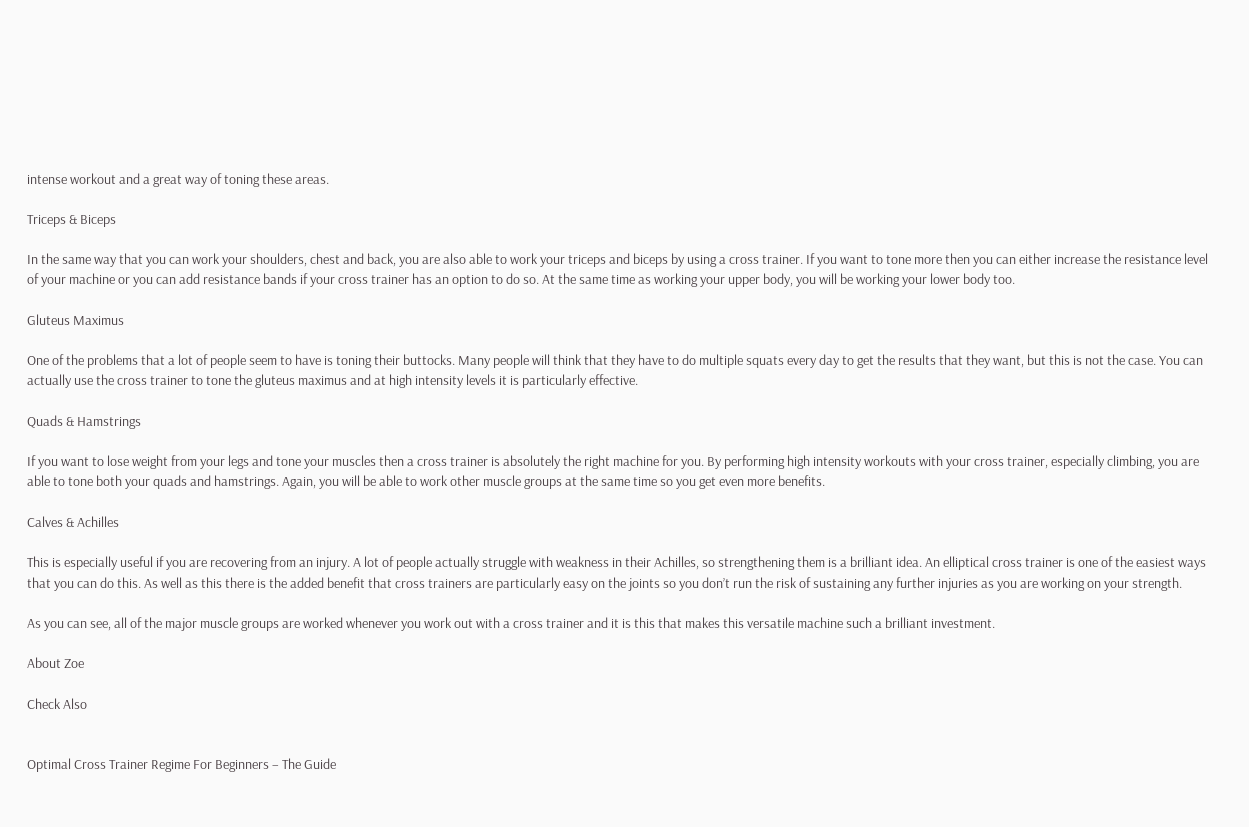intense workout and a great way of toning these areas.

Triceps & Biceps

In the same way that you can work your shoulders, chest and back, you are also able to work your triceps and biceps by using a cross trainer. If you want to tone more then you can either increase the resistance level of your machine or you can add resistance bands if your cross trainer has an option to do so. At the same time as working your upper body, you will be working your lower body too.

Gluteus Maximus

One of the problems that a lot of people seem to have is toning their buttocks. Many people will think that they have to do multiple squats every day to get the results that they want, but this is not the case. You can actually use the cross trainer to tone the gluteus maximus and at high intensity levels it is particularly effective.

Quads & Hamstrings

If you want to lose weight from your legs and tone your muscles then a cross trainer is absolutely the right machine for you. By performing high intensity workouts with your cross trainer, especially climbing, you are able to tone both your quads and hamstrings. Again, you will be able to work other muscle groups at the same time so you get even more benefits.

Calves & Achilles

This is especially useful if you are recovering from an injury. A lot of people actually struggle with weakness in their Achilles, so strengthening them is a brilliant idea. An elliptical cross trainer is one of the easiest ways that you can do this. As well as this there is the added benefit that cross trainers are particularly easy on the joints so you don’t run the risk of sustaining any further injuries as you are working on your strength.

As you can see, all of the major muscle groups are worked whenever you work out with a cross trainer and it is this that makes this versatile machine such a brilliant investment.

About Zoe

Check Also


Optimal Cross Trainer Regime For Beginners – The Guide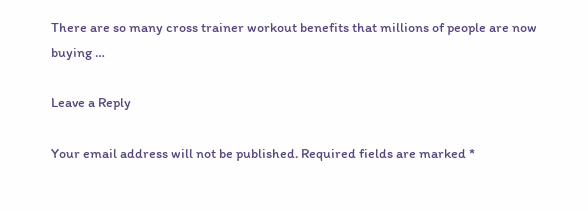There are so many cross trainer workout benefits that millions of people are now buying …

Leave a Reply

Your email address will not be published. Required fields are marked *